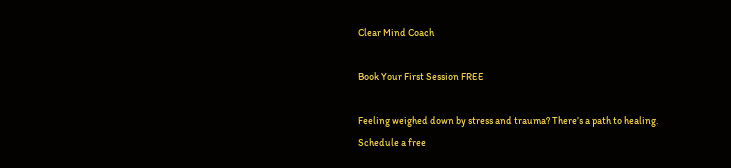Clear Mind Coach

Book Your First Session FREE

Feeling weighed down by stress and trauma? There’s a path to healing. Schedule a free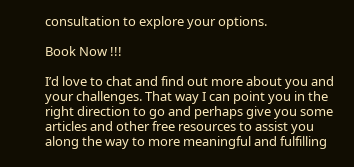consultation to explore your options.

Book Now !!!

I’d love to chat and find out more about you and your challenges. That way I can point you in the right direction to go and perhaps give you some articles and other free resources to assist you along the way to more meaningful and fulfilling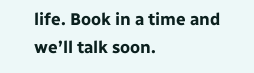life. Book in a time and we’ll talk soon.